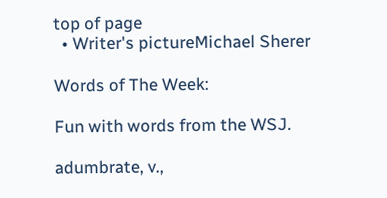top of page
  • Writer's pictureMichael Sherer

Words of The Week:

Fun with words from the WSJ.

adumbrate, v.,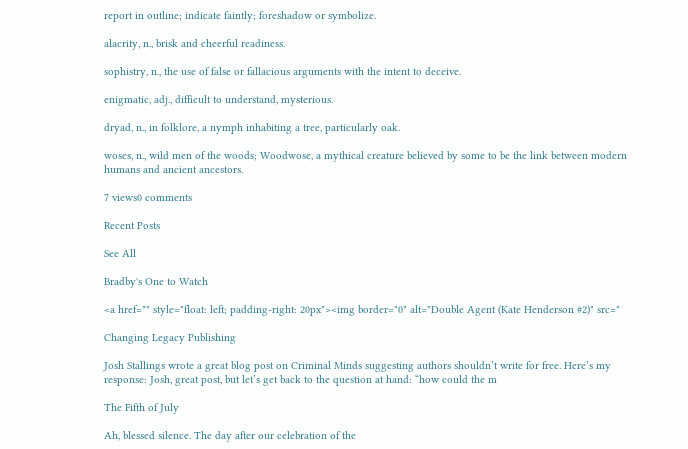report in outline; indicate faintly; foreshadow or symbolize.

alacrity, n., brisk and cheerful readiness.

sophistry, n., the use of false or fallacious arguments with the intent to deceive.

enigmatic, adj., difficult to understand, mysterious.

dryad, n., in folklore, a nymph inhabiting a tree, particularly oak.

woses, n., wild men of the woods; Woodwose, a mythical creature believed by some to be the link between modern humans and ancient ancestors.

7 views0 comments

Recent Posts

See All

Bradby's One to Watch

<a href="" style="float: left; padding-right: 20px"><img border="0" alt="Double Agent (Kate Henderson #2)" src="

Changing Legacy Publishing

Josh Stallings wrote a great blog post on Criminal Minds suggesting authors shouldn’t write for free. Here’s my response: Josh, great post, but let’s get back to the question at hand: “how could the m

The Fifth of July

Ah, blessed silence. The day after our celebration of the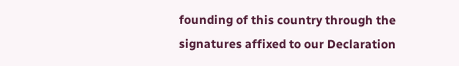founding of this country through the signatures affixed to our Declaration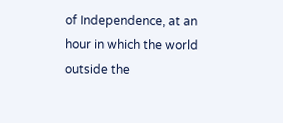of Independence, at an hour in which the world outside the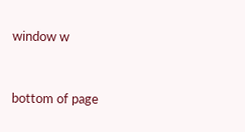window w


bottom of page